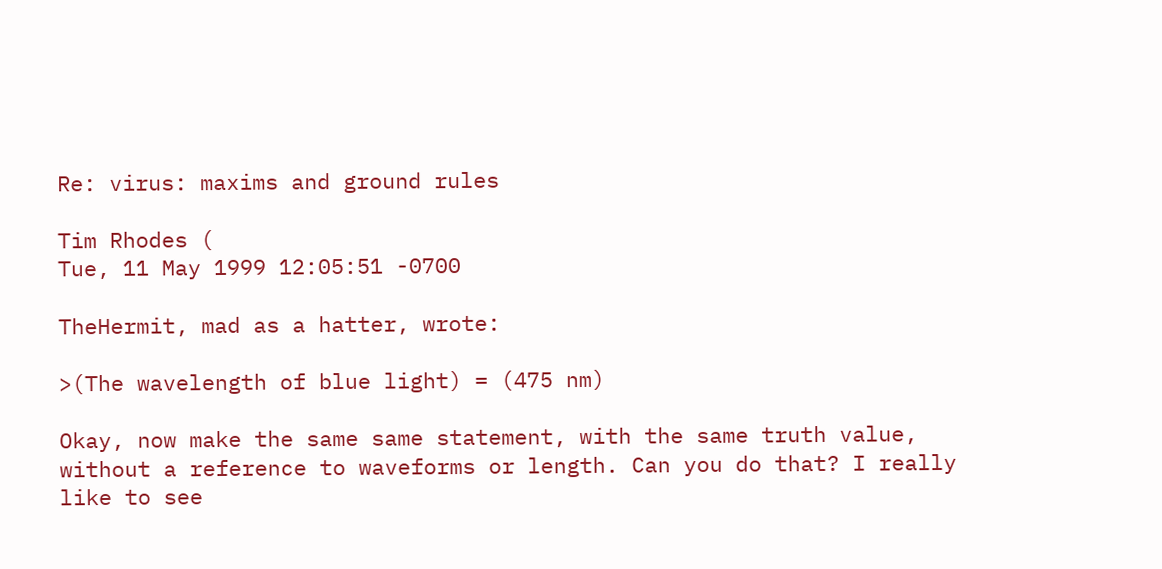Re: virus: maxims and ground rules

Tim Rhodes (
Tue, 11 May 1999 12:05:51 -0700

TheHermit, mad as a hatter, wrote:

>(The wavelength of blue light) = (475 nm)

Okay, now make the same same statement, with the same truth value, without a reference to waveforms or length. Can you do that? I really like to see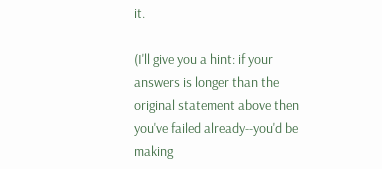it.

(I'll give you a hint: if your answers is longer than the original statement above then you've failed already--you'd be making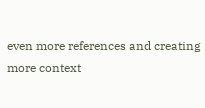even more references and creating more context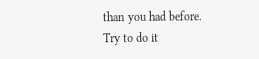than you had before. Try to do it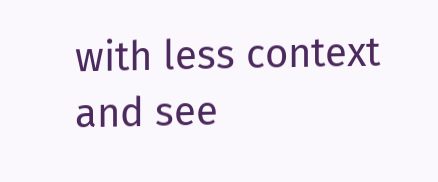with less context and see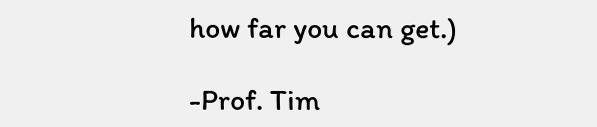how far you can get.)

-Prof. Tim